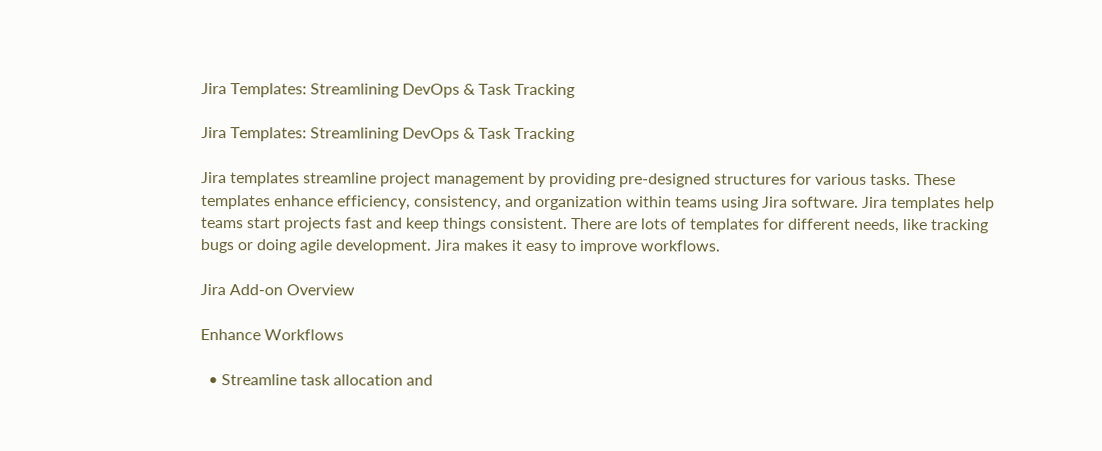Jira Templates: Streamlining DevOps & Task Tracking

Jira Templates: Streamlining DevOps & Task Tracking

Jira templates streamline project management by providing pre-designed structures for various tasks. These templates enhance efficiency, consistency, and organization within teams using Jira software. Jira templates help teams start projects fast and keep things consistent. There are lots of templates for different needs, like tracking bugs or doing agile development. Jira makes it easy to improve workflows.

Jira Add-on Overview

Enhance Workflows

  • Streamline task allocation and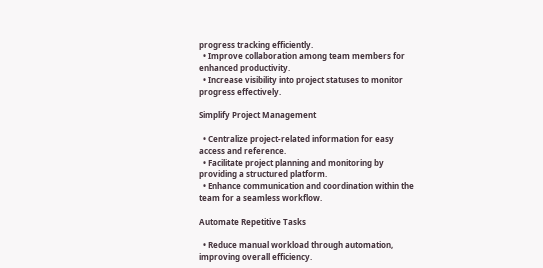progress tracking efficiently.
  • Improve collaboration among team members for enhanced productivity.
  • Increase visibility into project statuses to monitor progress effectively.

Simplify Project Management

  • Centralize project-related information for easy access and reference.
  • Facilitate project planning and monitoring by providing a structured platform.
  • Enhance communication and coordination within the team for a seamless workflow.

Automate Repetitive Tasks

  • Reduce manual workload through automation, improving overall efficiency.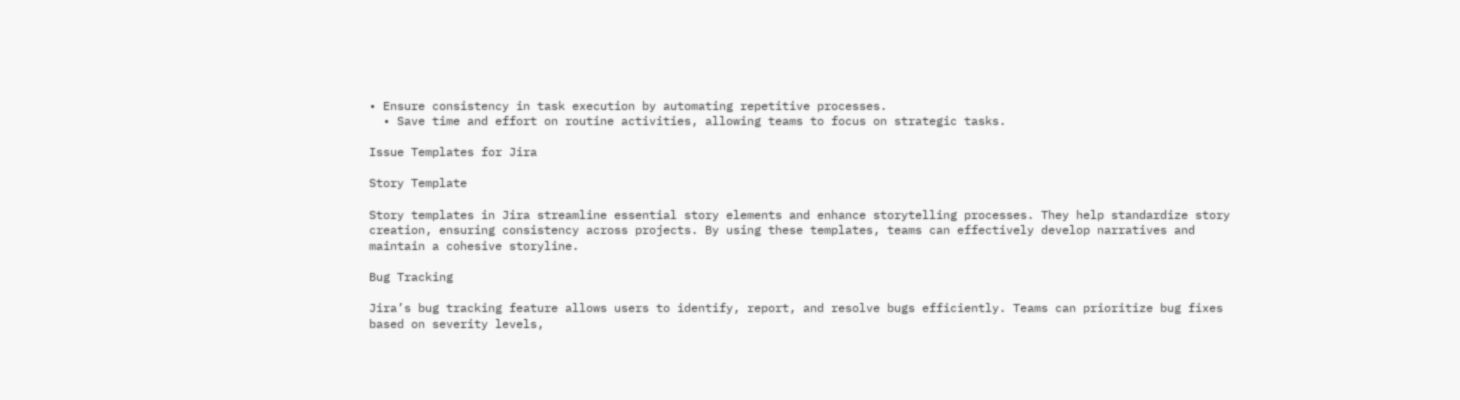• Ensure consistency in task execution by automating repetitive processes.
  • Save time and effort on routine activities, allowing teams to focus on strategic tasks.

Issue Templates for Jira

Story Template

Story templates in Jira streamline essential story elements and enhance storytelling processes. They help standardize story creation, ensuring consistency across projects. By using these templates, teams can effectively develop narratives and maintain a cohesive storyline.

Bug Tracking

Jira’s bug tracking feature allows users to identify, report, and resolve bugs efficiently. Teams can prioritize bug fixes based on severity levels,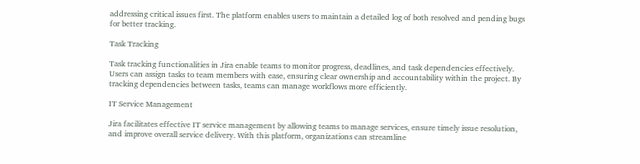addressing critical issues first. The platform enables users to maintain a detailed log of both resolved and pending bugs for better tracking.

Task Tracking

Task tracking functionalities in Jira enable teams to monitor progress, deadlines, and task dependencies effectively. Users can assign tasks to team members with ease, ensuring clear ownership and accountability within the project. By tracking dependencies between tasks, teams can manage workflows more efficiently.

IT Service Management

Jira facilitates effective IT service management by allowing teams to manage services, ensure timely issue resolution, and improve overall service delivery. With this platform, organizations can streamline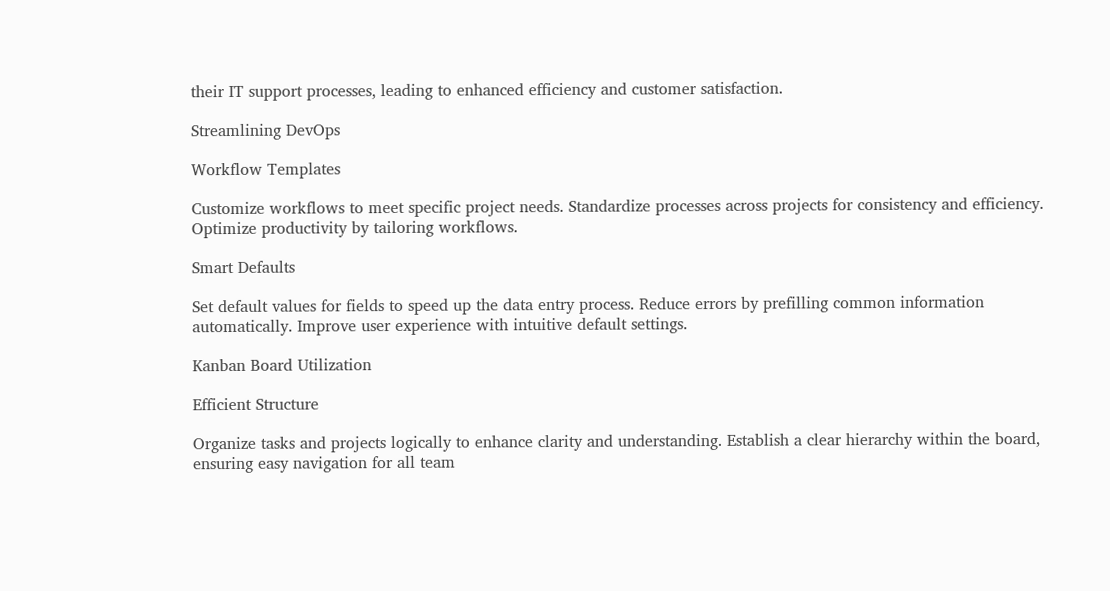their IT support processes, leading to enhanced efficiency and customer satisfaction.

Streamlining DevOps

Workflow Templates

Customize workflows to meet specific project needs. Standardize processes across projects for consistency and efficiency. Optimize productivity by tailoring workflows.

Smart Defaults

Set default values for fields to speed up the data entry process. Reduce errors by prefilling common information automatically. Improve user experience with intuitive default settings.

Kanban Board Utilization

Efficient Structure

Organize tasks and projects logically to enhance clarity and understanding. Establish a clear hierarchy within the board, ensuring easy navigation for all team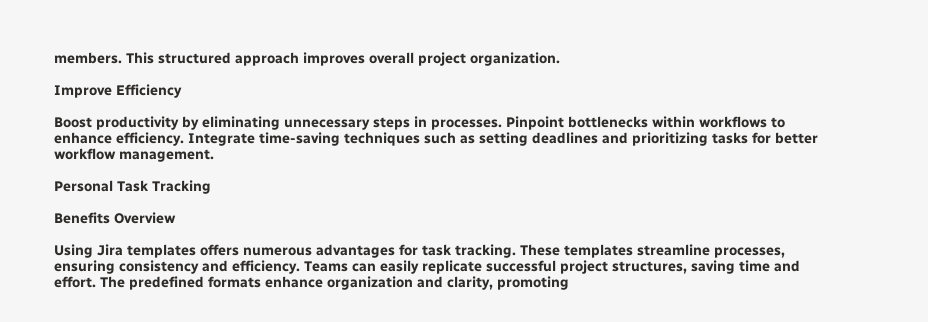members. This structured approach improves overall project organization.

Improve Efficiency

Boost productivity by eliminating unnecessary steps in processes. Pinpoint bottlenecks within workflows to enhance efficiency. Integrate time-saving techniques such as setting deadlines and prioritizing tasks for better workflow management.

Personal Task Tracking

Benefits Overview

Using Jira templates offers numerous advantages for task tracking. These templates streamline processes, ensuring consistency and efficiency. Teams can easily replicate successful project structures, saving time and effort. The predefined formats enhance organization and clarity, promoting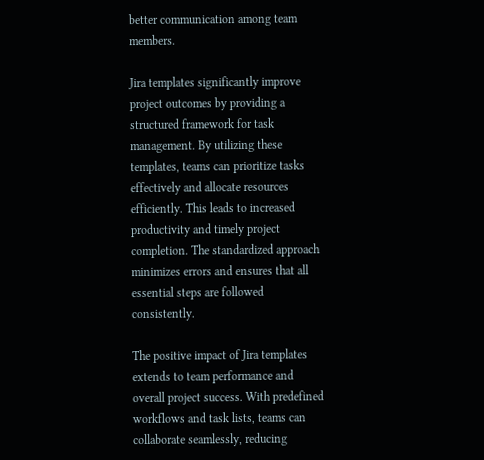better communication among team members.

Jira templates significantly improve project outcomes by providing a structured framework for task management. By utilizing these templates, teams can prioritize tasks effectively and allocate resources efficiently. This leads to increased productivity and timely project completion. The standardized approach minimizes errors and ensures that all essential steps are followed consistently.

The positive impact of Jira templates extends to team performance and overall project success. With predefined workflows and task lists, teams can collaborate seamlessly, reducing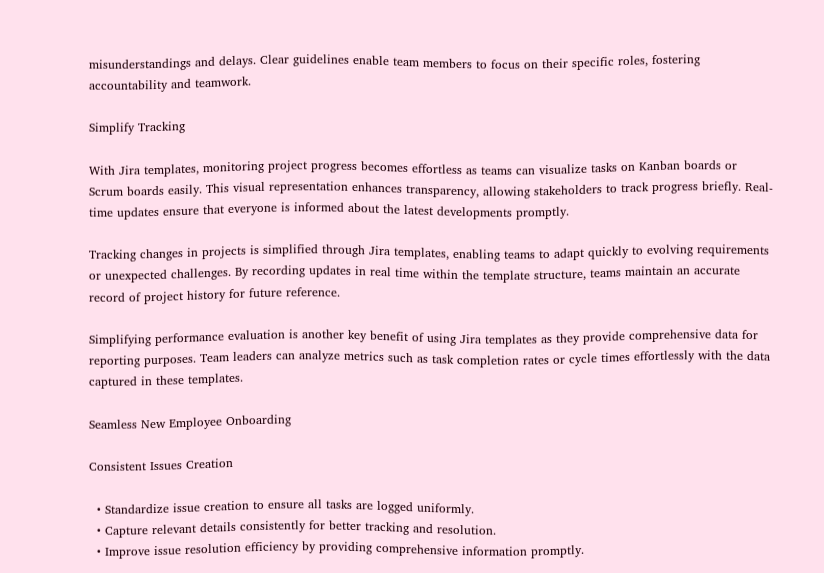misunderstandings and delays. Clear guidelines enable team members to focus on their specific roles, fostering accountability and teamwork.

Simplify Tracking

With Jira templates, monitoring project progress becomes effortless as teams can visualize tasks on Kanban boards or Scrum boards easily. This visual representation enhances transparency, allowing stakeholders to track progress briefly. Real-time updates ensure that everyone is informed about the latest developments promptly.

Tracking changes in projects is simplified through Jira templates, enabling teams to adapt quickly to evolving requirements or unexpected challenges. By recording updates in real time within the template structure, teams maintain an accurate record of project history for future reference.

Simplifying performance evaluation is another key benefit of using Jira templates as they provide comprehensive data for reporting purposes. Team leaders can analyze metrics such as task completion rates or cycle times effortlessly with the data captured in these templates.

Seamless New Employee Onboarding

Consistent Issues Creation

  • Standardize issue creation to ensure all tasks are logged uniformly.
  • Capture relevant details consistently for better tracking and resolution.
  • Improve issue resolution efficiency by providing comprehensive information promptly.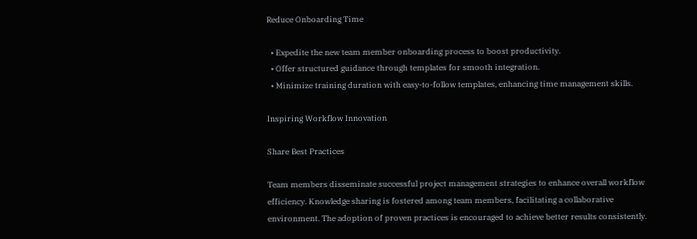Reduce Onboarding Time

  • Expedite the new team member onboarding process to boost productivity.
  • Offer structured guidance through templates for smooth integration.
  • Minimize training duration with easy-to-follow templates, enhancing time management skills.

Inspiring Workflow Innovation

Share Best Practices

Team members disseminate successful project management strategies to enhance overall workflow efficiency. Knowledge sharing is fostered among team members, facilitating a collaborative environment. The adoption of proven practices is encouraged to achieve better results consistently.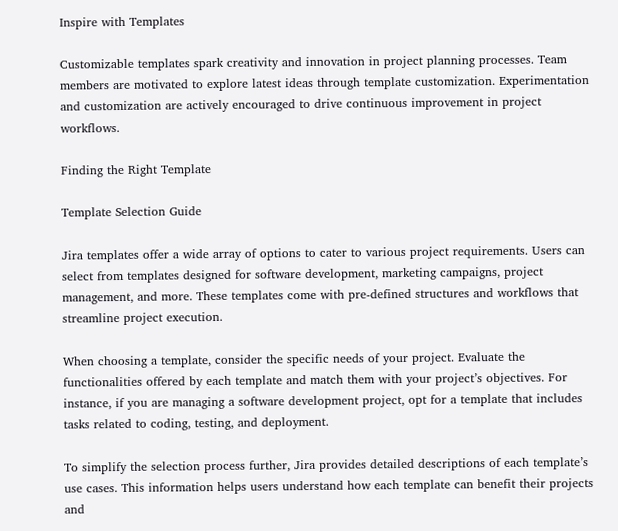Inspire with Templates

Customizable templates spark creativity and innovation in project planning processes. Team members are motivated to explore latest ideas through template customization. Experimentation and customization are actively encouraged to drive continuous improvement in project workflows.

Finding the Right Template

Template Selection Guide

Jira templates offer a wide array of options to cater to various project requirements. Users can select from templates designed for software development, marketing campaigns, project management, and more. These templates come with pre-defined structures and workflows that streamline project execution.

When choosing a template, consider the specific needs of your project. Evaluate the functionalities offered by each template and match them with your project’s objectives. For instance, if you are managing a software development project, opt for a template that includes tasks related to coding, testing, and deployment.

To simplify the selection process further, Jira provides detailed descriptions of each template’s use cases. This information helps users understand how each template can benefit their projects and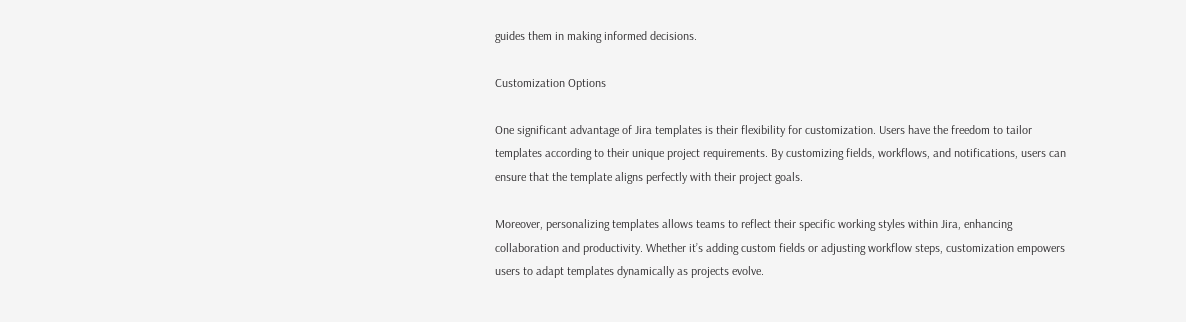guides them in making informed decisions.

Customization Options

One significant advantage of Jira templates is their flexibility for customization. Users have the freedom to tailor templates according to their unique project requirements. By customizing fields, workflows, and notifications, users can ensure that the template aligns perfectly with their project goals.

Moreover, personalizing templates allows teams to reflect their specific working styles within Jira, enhancing collaboration and productivity. Whether it’s adding custom fields or adjusting workflow steps, customization empowers users to adapt templates dynamically as projects evolve.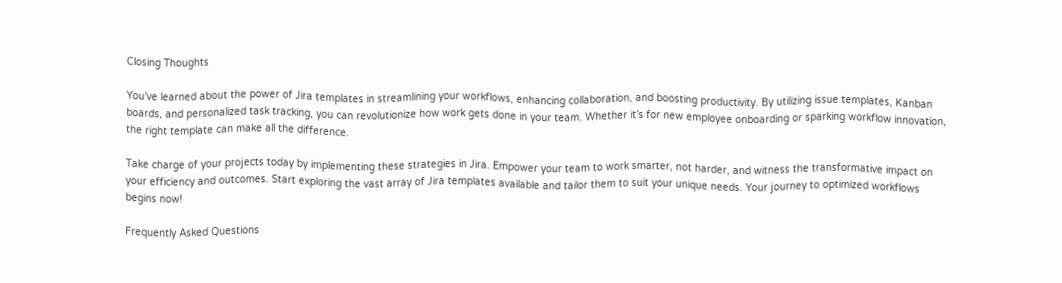Closing Thoughts

You’ve learned about the power of Jira templates in streamlining your workflows, enhancing collaboration, and boosting productivity. By utilizing issue templates, Kanban boards, and personalized task tracking, you can revolutionize how work gets done in your team. Whether it’s for new employee onboarding or sparking workflow innovation, the right template can make all the difference.

Take charge of your projects today by implementing these strategies in Jira. Empower your team to work smarter, not harder, and witness the transformative impact on your efficiency and outcomes. Start exploring the vast array of Jira templates available and tailor them to suit your unique needs. Your journey to optimized workflows begins now!

Frequently Asked Questions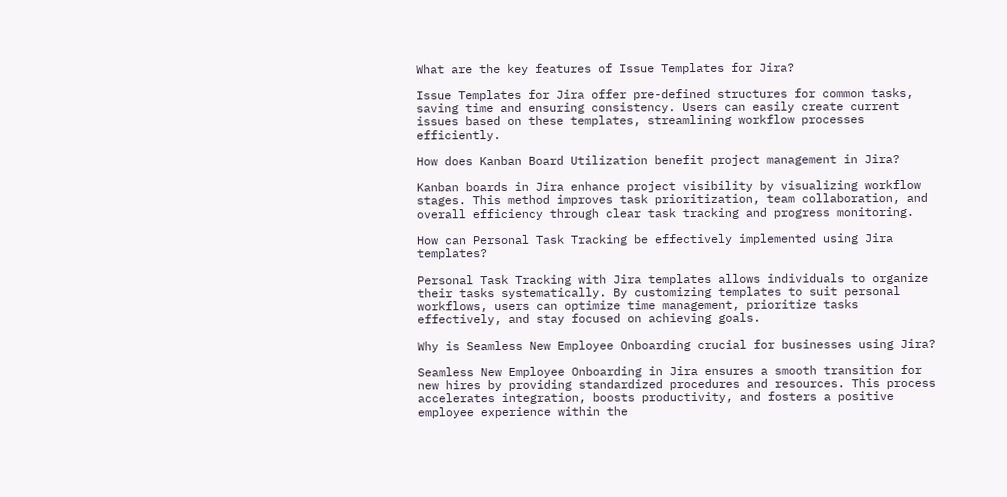What are the key features of Issue Templates for Jira?

Issue Templates for Jira offer pre-defined structures for common tasks, saving time and ensuring consistency. Users can easily create current issues based on these templates, streamlining workflow processes efficiently.

How does Kanban Board Utilization benefit project management in Jira?

Kanban boards in Jira enhance project visibility by visualizing workflow stages. This method improves task prioritization, team collaboration, and overall efficiency through clear task tracking and progress monitoring.

How can Personal Task Tracking be effectively implemented using Jira templates?

Personal Task Tracking with Jira templates allows individuals to organize their tasks systematically. By customizing templates to suit personal workflows, users can optimize time management, prioritize tasks effectively, and stay focused on achieving goals.

Why is Seamless New Employee Onboarding crucial for businesses using Jira?

Seamless New Employee Onboarding in Jira ensures a smooth transition for new hires by providing standardized procedures and resources. This process accelerates integration, boosts productivity, and fosters a positive employee experience within the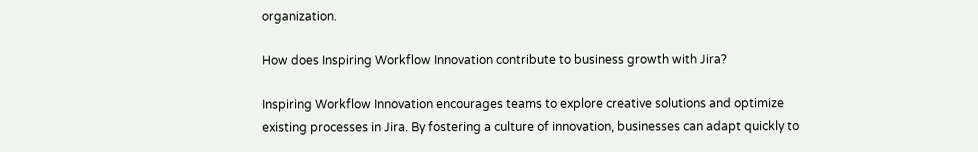organization.

How does Inspiring Workflow Innovation contribute to business growth with Jira?

Inspiring Workflow Innovation encourages teams to explore creative solutions and optimize existing processes in Jira. By fostering a culture of innovation, businesses can adapt quickly to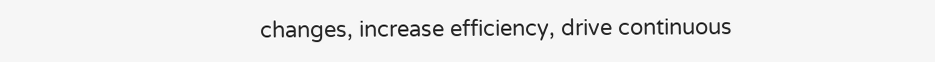changes, increase efficiency, drive continuous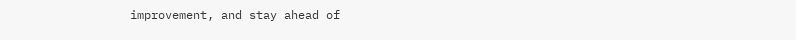improvement, and stay ahead of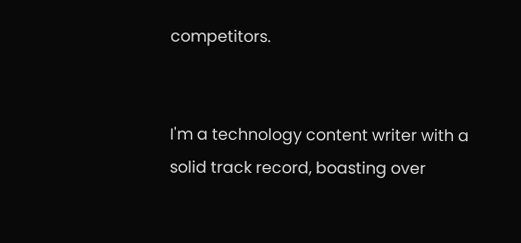competitors.


I'm a technology content writer with a solid track record, boasting over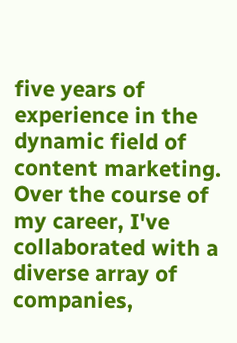five years of experience in the dynamic field of content marketing. Over the course of my career, I've collaborated with a diverse array of companies,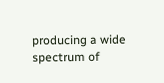producing a wide spectrum of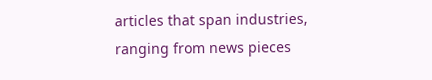articles that span industries, ranging from news pieces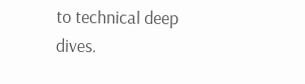to technical deep dives.